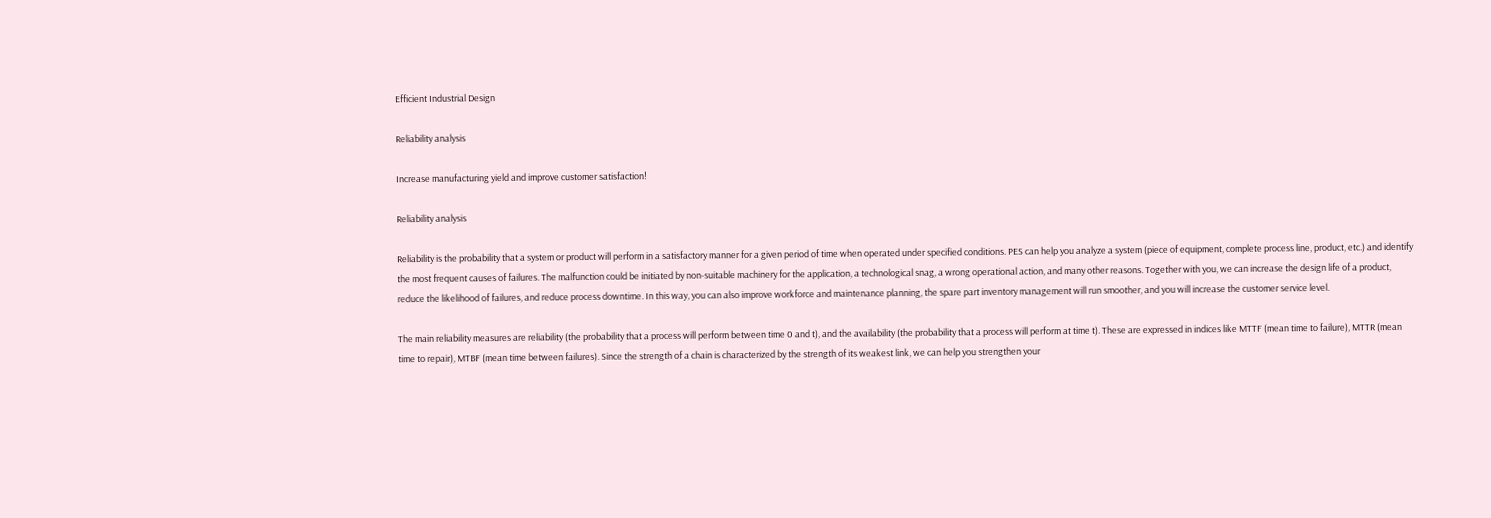Efficient Industrial Design

Reliability analysis

Increase manufacturing yield and improve customer satisfaction!

Reliability analysis

Reliability is the probability that a system or product will perform in a satisfactory manner for a given period of time when operated under specified conditions. PES can help you analyze a system (piece of equipment, complete process line, product, etc.) and identify the most frequent causes of failures. The malfunction could be initiated by non-suitable machinery for the application, a technological snag, a wrong operational action, and many other reasons. Together with you, we can increase the design life of a product, reduce the likelihood of failures, and reduce process downtime. In this way, you can also improve workforce and maintenance planning, the spare part inventory management will run smoother, and you will increase the customer service level.

The main reliability measures are reliability (the probability that a process will perform between time 0 and t), and the availability (the probability that a process will perform at time t). These are expressed in indices like MTTF (mean time to failure), MTTR (mean time to repair), MTBF (mean time between failures). Since the strength of a chain is characterized by the strength of its weakest link, we can help you strengthen your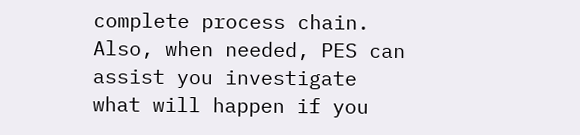complete process chain. Also, when needed, PES can assist you investigate what will happen if you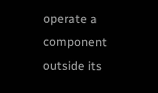operate a component outside its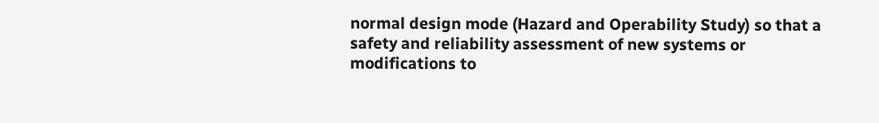normal design mode (Hazard and Operability Study) so that a safety and reliability assessment of new systems or modifications to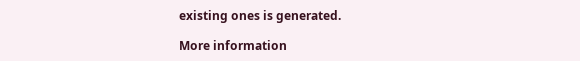existing ones is generated.

More information